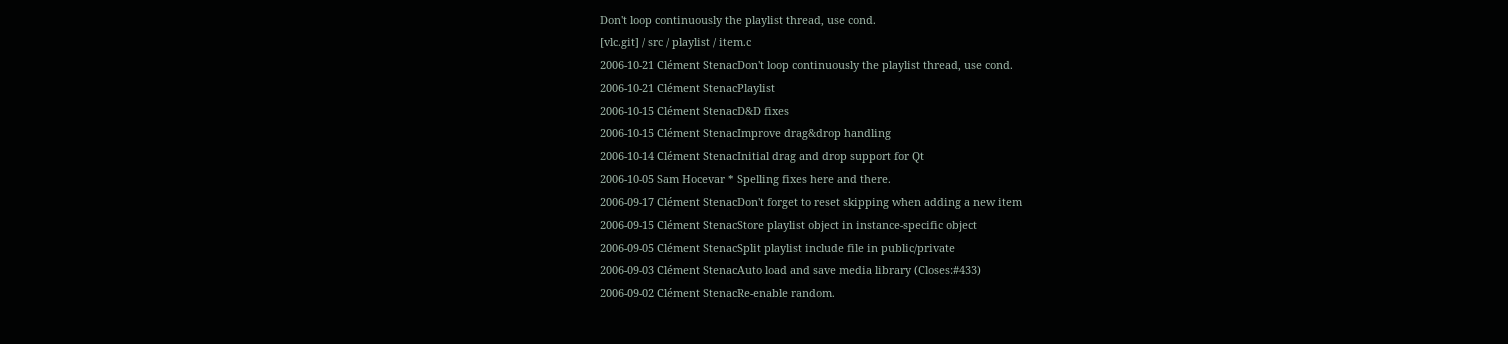Don't loop continuously the playlist thread, use cond.
[vlc.git] / src / playlist / item.c
2006-10-21 Clément StenacDon't loop continuously the playlist thread, use cond.
2006-10-21 Clément StenacPlaylist
2006-10-15 Clément StenacD&D fixes
2006-10-15 Clément StenacImprove drag&drop handling
2006-10-14 Clément StenacInitial drag and drop support for Qt
2006-10-05 Sam Hocevar * Spelling fixes here and there.
2006-09-17 Clément StenacDon't forget to reset skipping when adding a new item
2006-09-15 Clément StenacStore playlist object in instance-specific object
2006-09-05 Clément StenacSplit playlist include file in public/private
2006-09-03 Clément StenacAuto load and save media library (Closes:#433)
2006-09-02 Clément StenacRe-enable random.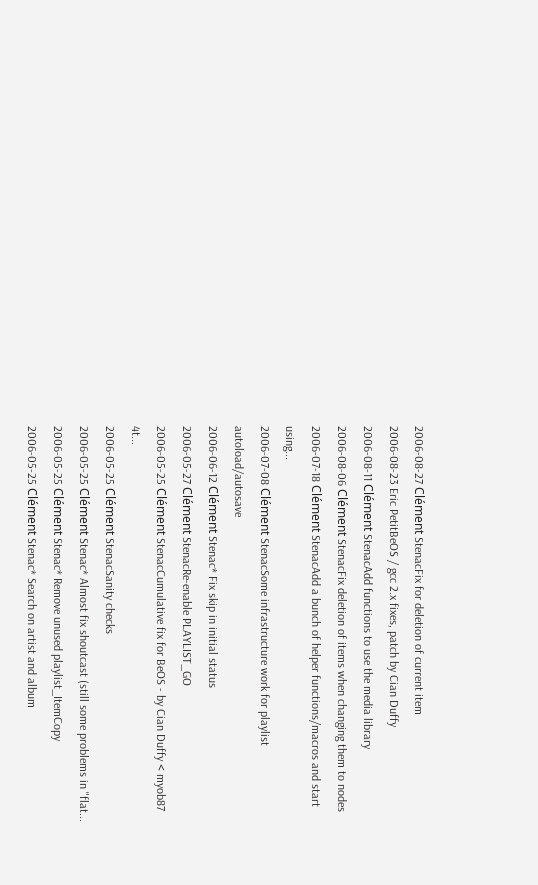2006-08-27 Clément StenacFix for deletion of current item
2006-08-23 Eric PetitBeOS / gcc 2.x fixes, patch by Cian Duffy
2006-08-11 Clément StenacAdd functions to use the media library
2006-08-06 Clément StenacFix deletion of items when changing them to nodes
2006-07-18 Clément StenacAdd a bunch of helper functions/macros and start using...
2006-07-08 Clément StenacSome infrastructure work for playlist autoload/autosave
2006-06-12 Clément Stenac* Fix skip in initial status
2006-05-27 Clément StenacRe-enable PLAYLIST_GO
2006-05-25 Clément StenacCumulative fix for BeOS - by Cian Duffy < myob87 4t...
2006-05-25 Clément StenacSanity checks
2006-05-25 Clément Stenac* Almost fix shoutcast (still some problems in "flat...
2006-05-25 Clément Stenac* Remove unused playlist_ItemCopy
2006-05-25 Clément Stenac* Search on artist and album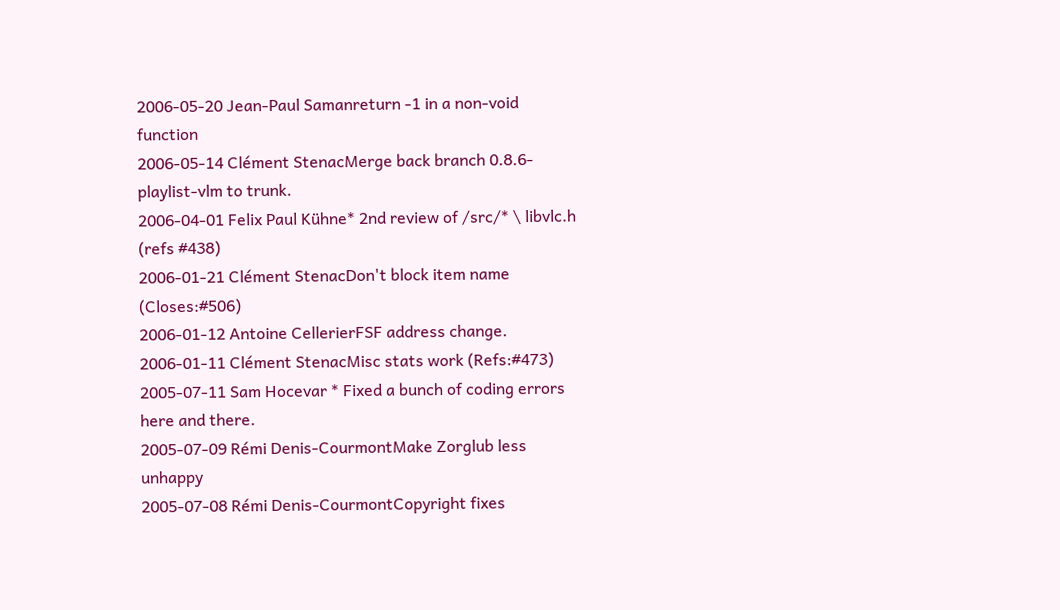2006-05-20 Jean-Paul Samanreturn -1 in a non-void function
2006-05-14 Clément StenacMerge back branch 0.8.6-playlist-vlm to trunk.
2006-04-01 Felix Paul Kühne* 2nd review of /src/* \ libvlc.h (refs #438)
2006-01-21 Clément StenacDon't block item name (Closes:#506)
2006-01-12 Antoine CellerierFSF address change.
2006-01-11 Clément StenacMisc stats work (Refs:#473)
2005-07-11 Sam Hocevar * Fixed a bunch of coding errors here and there.
2005-07-09 Rémi Denis-CourmontMake Zorglub less unhappy
2005-07-08 Rémi Denis-CourmontCopyright fixes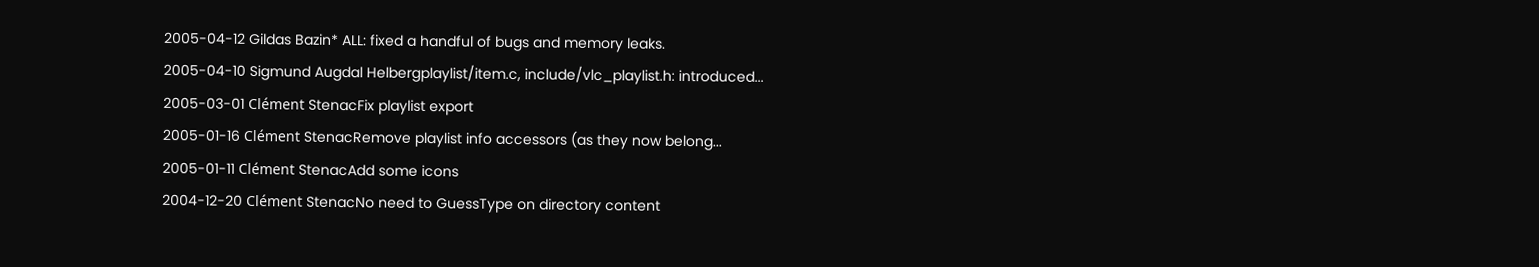2005-04-12 Gildas Bazin* ALL: fixed a handful of bugs and memory leaks.
2005-04-10 Sigmund Augdal Helbergplaylist/item.c, include/vlc_playlist.h: introduced...
2005-03-01 Clément StenacFix playlist export
2005-01-16 Clément StenacRemove playlist info accessors (as they now belong...
2005-01-11 Clément StenacAdd some icons
2004-12-20 Clément StenacNo need to GuessType on directory content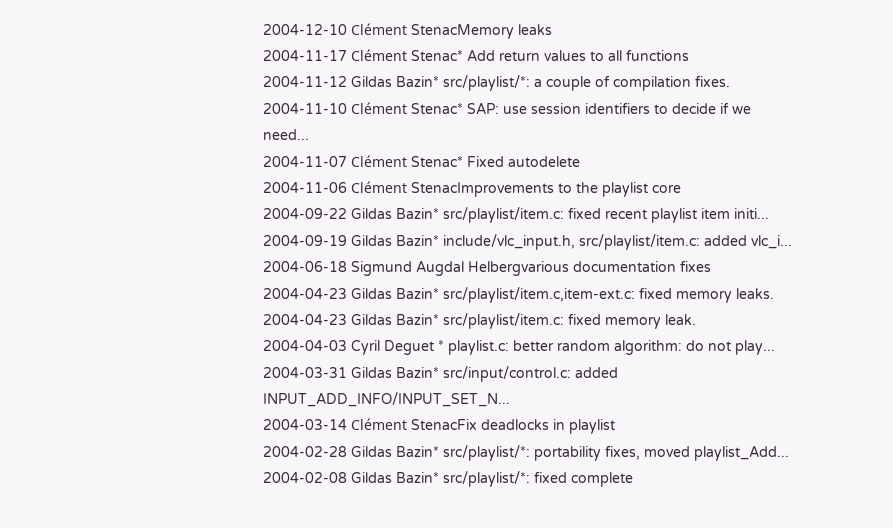2004-12-10 Clément StenacMemory leaks
2004-11-17 Clément Stenac* Add return values to all functions
2004-11-12 Gildas Bazin* src/playlist/*: a couple of compilation fixes.
2004-11-10 Clément Stenac* SAP: use session identifiers to decide if we need...
2004-11-07 Clément Stenac* Fixed autodelete
2004-11-06 Clément StenacImprovements to the playlist core
2004-09-22 Gildas Bazin* src/playlist/item.c: fixed recent playlist item initi...
2004-09-19 Gildas Bazin* include/vlc_input.h, src/playlist/item.c: added vlc_i...
2004-06-18 Sigmund Augdal Helbergvarious documentation fixes
2004-04-23 Gildas Bazin* src/playlist/item.c,item-ext.c: fixed memory leaks.
2004-04-23 Gildas Bazin* src/playlist/item.c: fixed memory leak.
2004-04-03 Cyril Deguet * playlist.c: better random algorithm: do not play...
2004-03-31 Gildas Bazin* src/input/control.c: added INPUT_ADD_INFO/INPUT_SET_N...
2004-03-14 Clément StenacFix deadlocks in playlist
2004-02-28 Gildas Bazin* src/playlist/*: portability fixes, moved playlist_Add...
2004-02-08 Gildas Bazin* src/playlist/*: fixed complete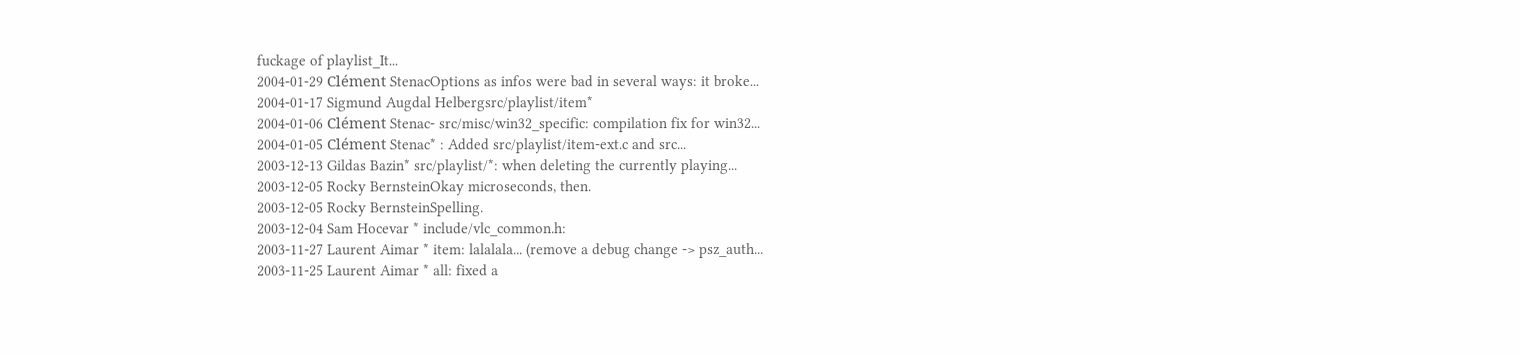fuckage of playlist_It...
2004-01-29 Clément StenacOptions as infos were bad in several ways: it broke...
2004-01-17 Sigmund Augdal Helbergsrc/playlist/item*
2004-01-06 Clément Stenac- src/misc/win32_specific: compilation fix for win32...
2004-01-05 Clément Stenac* : Added src/playlist/item-ext.c and src...
2003-12-13 Gildas Bazin* src/playlist/*: when deleting the currently playing...
2003-12-05 Rocky BernsteinOkay microseconds, then.
2003-12-05 Rocky BernsteinSpelling.
2003-12-04 Sam Hocevar * include/vlc_common.h:
2003-11-27 Laurent Aimar * item: lalalala... (remove a debug change -> psz_auth...
2003-11-25 Laurent Aimar * all: fixed a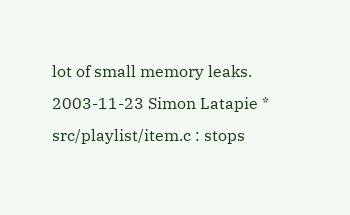lot of small memory leaks.
2003-11-23 Simon Latapie * src/playlist/item.c : stops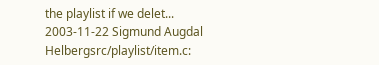the playlist if we delet...
2003-11-22 Sigmund Augdal Helbergsrc/playlist/item.c: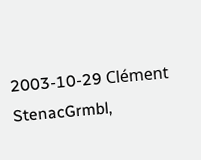2003-10-29 Clément StenacGrmbl,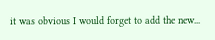it was obvious I would forget to add the new...